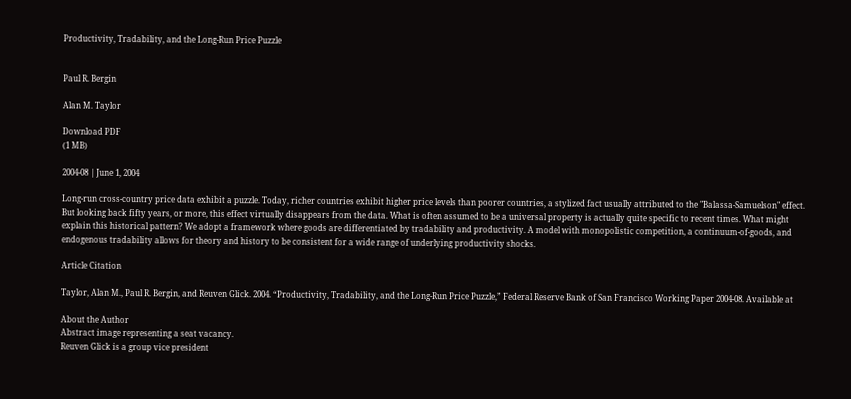Productivity, Tradability, and the Long-Run Price Puzzle


Paul R. Bergin

Alan M. Taylor

Download PDF
(1 MB)

2004-08 | June 1, 2004

Long-run cross-country price data exhibit a puzzle. Today, richer countries exhibit higher price levels than poorer countries, a stylized fact usually attributed to the "Balassa-Samuelson" effect. But looking back fifty years, or more, this effect virtually disappears from the data. What is often assumed to be a universal property is actually quite specific to recent times. What might explain this historical pattern? We adopt a framework where goods are differentiated by tradability and productivity. A model with monopolistic competition, a continuum-of-goods, and endogenous tradability allows for theory and history to be consistent for a wide range of underlying productivity shocks.

Article Citation

Taylor, Alan M., Paul R. Bergin, and Reuven Glick. 2004. “Productivity, Tradability, and the Long-Run Price Puzzle,” Federal Reserve Bank of San Francisco Working Paper 2004-08. Available at

About the Author
Abstract image representing a seat vacancy.
Reuven Glick is a group vice president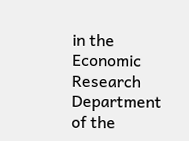in the Economic Research Department of the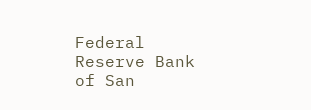Federal Reserve Bank of San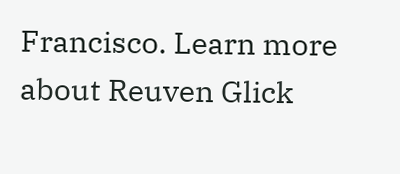Francisco. Learn more about Reuven Glick